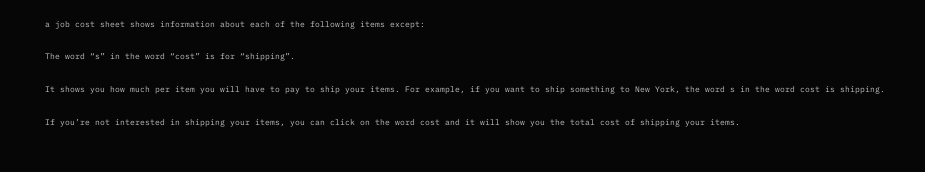a job cost sheet shows information about each of the following items except:

The word “s” in the word “cost” is for “shipping”.

It shows you how much per item you will have to pay to ship your items. For example, if you want to ship something to New York, the word s in the word cost is shipping.

If you’re not interested in shipping your items, you can click on the word cost and it will show you the total cost of shipping your items.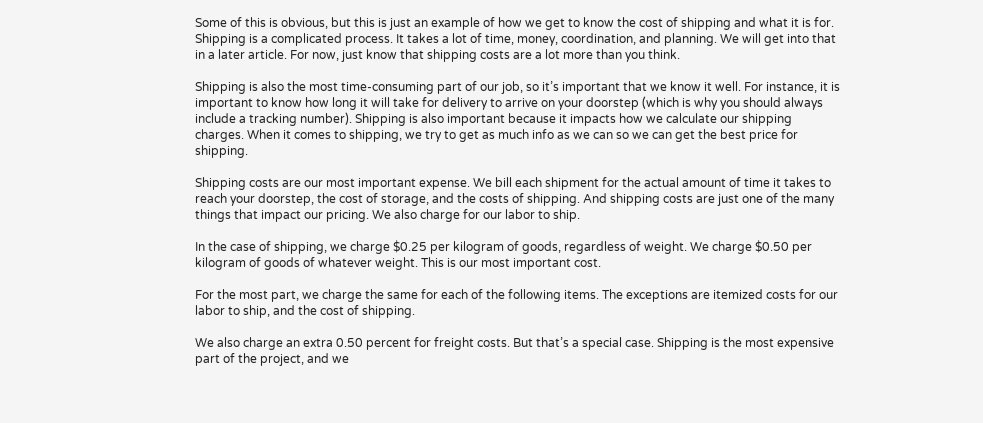Some of this is obvious, but this is just an example of how we get to know the cost of shipping and what it is for. Shipping is a complicated process. It takes a lot of time, money, coordination, and planning. We will get into that in a later article. For now, just know that shipping costs are a lot more than you think.

Shipping is also the most time-consuming part of our job, so it’s important that we know it well. For instance, it is important to know how long it will take for delivery to arrive on your doorstep (which is why you should always include a tracking number). Shipping is also important because it impacts how we calculate our shipping charges. When it comes to shipping, we try to get as much info as we can so we can get the best price for shipping.

Shipping costs are our most important expense. We bill each shipment for the actual amount of time it takes to reach your doorstep, the cost of storage, and the costs of shipping. And shipping costs are just one of the many things that impact our pricing. We also charge for our labor to ship.

In the case of shipping, we charge $0.25 per kilogram of goods, regardless of weight. We charge $0.50 per kilogram of goods of whatever weight. This is our most important cost.

For the most part, we charge the same for each of the following items. The exceptions are itemized costs for our labor to ship, and the cost of shipping.

We also charge an extra 0.50 percent for freight costs. But that’s a special case. Shipping is the most expensive part of the project, and we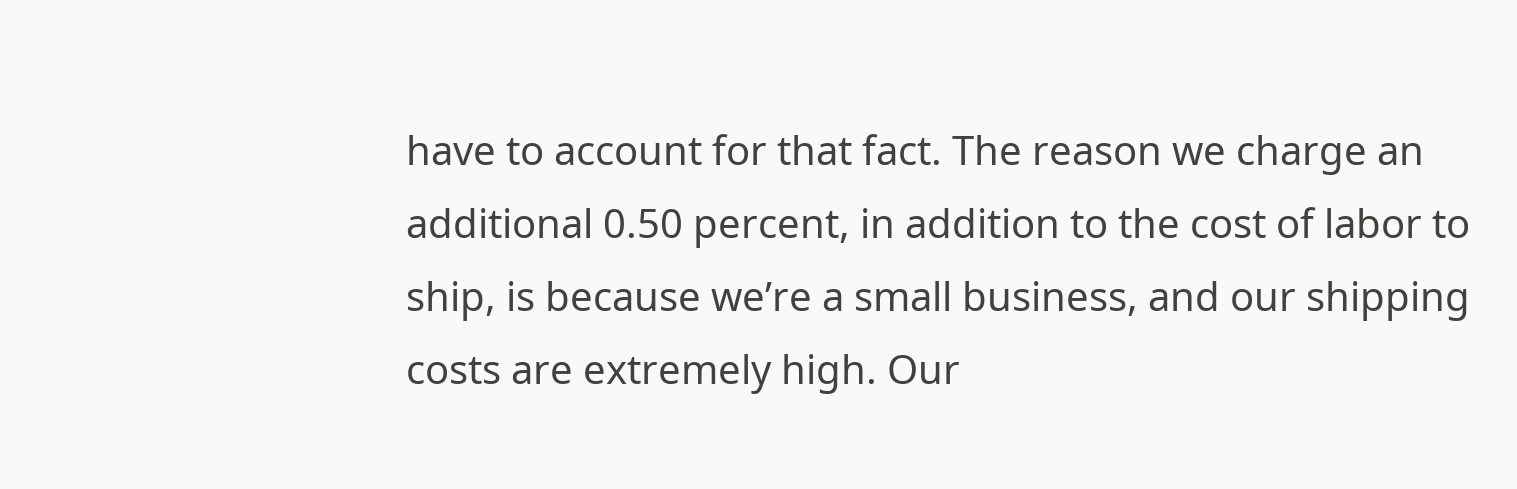have to account for that fact. The reason we charge an additional 0.50 percent, in addition to the cost of labor to ship, is because we’re a small business, and our shipping costs are extremely high. Our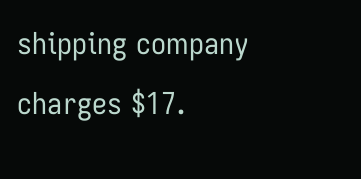shipping company charges $17.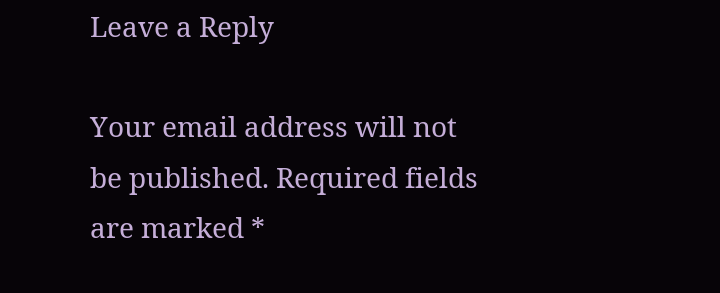Leave a Reply

Your email address will not be published. Required fields are marked *